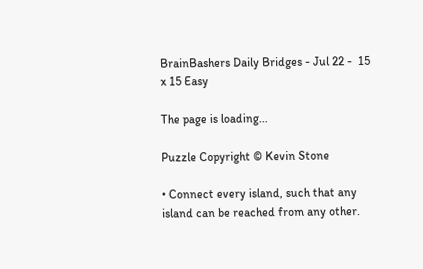BrainBashers Daily Bridges - Jul 22 -  15 x 15 Easy

The page is loading...

Puzzle Copyright © Kevin Stone

• Connect every island, such that any island can be reached from any other.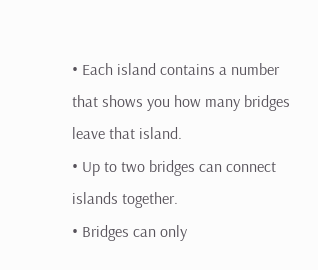• Each island contains a number that shows you how many bridges leave that island.
• Up to two bridges can connect islands together.
• Bridges can only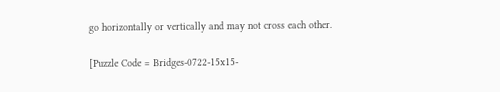go horizontally or vertically and may not cross each other.

[Puzzle Code = Bridges-0722-15x15-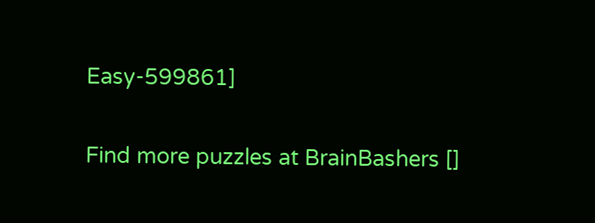Easy-599861]

Find more puzzles at BrainBashers []